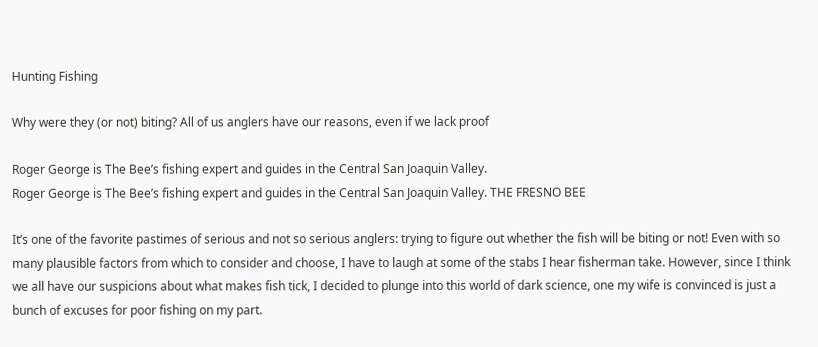Hunting Fishing

Why were they (or not) biting? All of us anglers have our reasons, even if we lack proof

Roger George is The Bee’s fishing expert and guides in the Central San Joaquin Valley.
Roger George is The Bee’s fishing expert and guides in the Central San Joaquin Valley. THE FRESNO BEE

It’s one of the favorite pastimes of serious and not so serious anglers: trying to figure out whether the fish will be biting or not! Even with so many plausible factors from which to consider and choose, I have to laugh at some of the stabs I hear fisherman take. However, since I think we all have our suspicions about what makes fish tick, I decided to plunge into this world of dark science, one my wife is convinced is just a bunch of excuses for poor fishing on my part.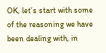OK, let’s start with some of the reasoning we have been dealing with, in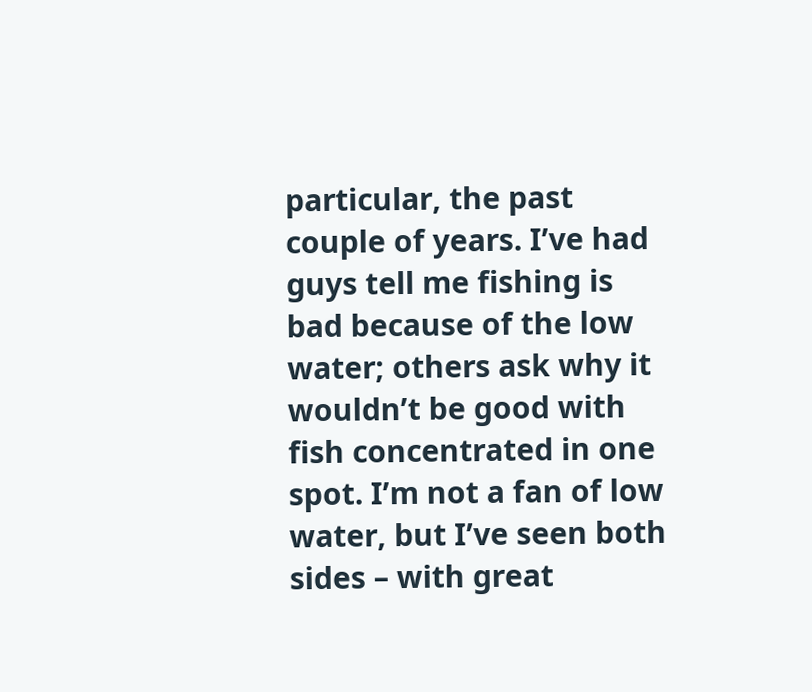particular, the past couple of years. I’ve had guys tell me fishing is bad because of the low water; others ask why it wouldn’t be good with fish concentrated in one spot. I’m not a fan of low water, but I’ve seen both sides – with great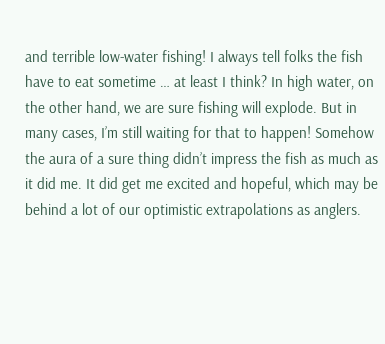and terrible low-water fishing! I always tell folks the fish have to eat sometime … at least I think? In high water, on the other hand, we are sure fishing will explode. But in many cases, I’m still waiting for that to happen! Somehow the aura of a sure thing didn’t impress the fish as much as it did me. It did get me excited and hopeful, which may be behind a lot of our optimistic extrapolations as anglers.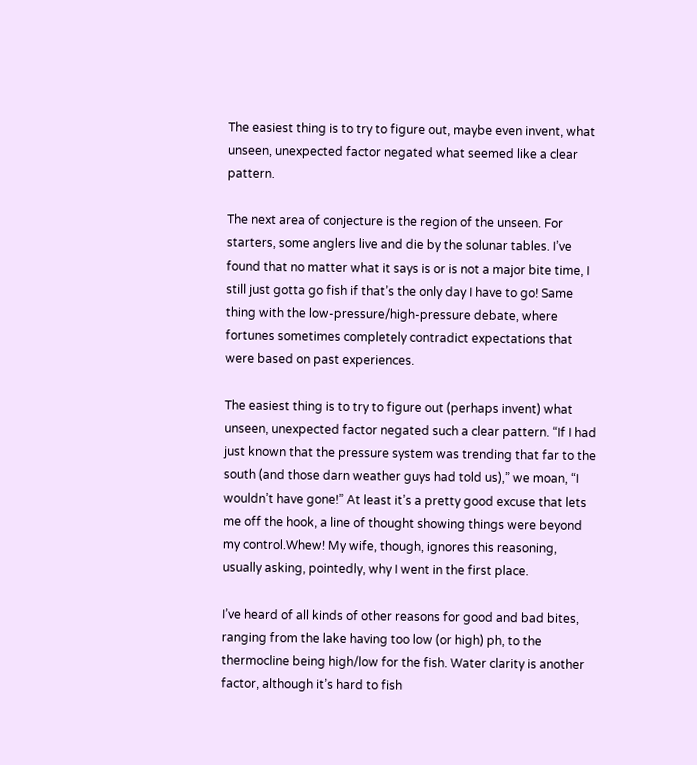The easiest thing is to try to figure out, maybe even invent, what unseen, unexpected factor negated what seemed like a clear pattern.

The next area of conjecture is the region of the unseen. For starters, some anglers live and die by the solunar tables. I’ve found that no matter what it says is or is not a major bite time, I still just gotta go fish if that’s the only day I have to go! Same thing with the low-pressure/high-pressure debate, where fortunes sometimes completely contradict expectations that were based on past experiences.

The easiest thing is to try to figure out (perhaps invent) what unseen, unexpected factor negated such a clear pattern. “If I had just known that the pressure system was trending that far to the south (and those darn weather guys had told us),” we moan, “I wouldn’t have gone!” At least it’s a pretty good excuse that lets me off the hook, a line of thought showing things were beyond my control.Whew! My wife, though, ignores this reasoning, usually asking, pointedly, why I went in the first place.

I’ve heard of all kinds of other reasons for good and bad bites, ranging from the lake having too low (or high) ph, to the thermocline being high/low for the fish. Water clarity is another factor, although it’s hard to fish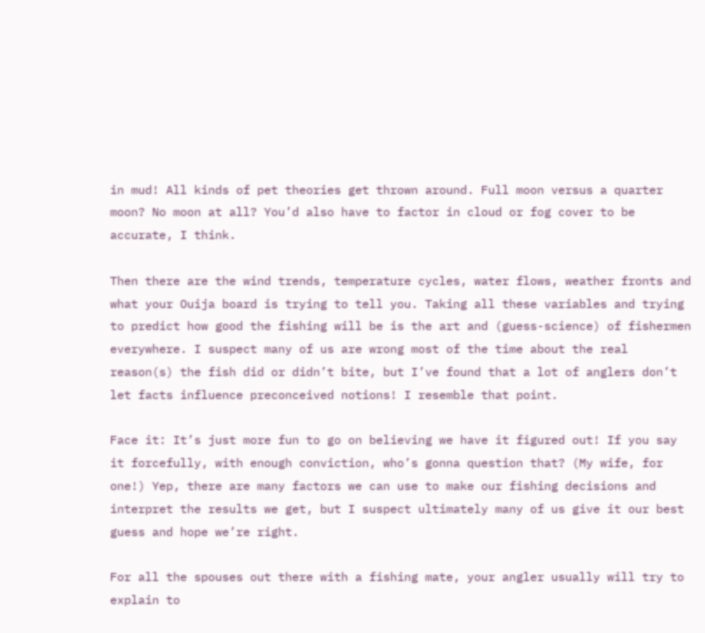in mud! All kinds of pet theories get thrown around. Full moon versus a quarter moon? No moon at all? You’d also have to factor in cloud or fog cover to be accurate, I think.

Then there are the wind trends, temperature cycles, water flows, weather fronts and what your Ouija board is trying to tell you. Taking all these variables and trying to predict how good the fishing will be is the art and (guess-science) of fishermen everywhere. I suspect many of us are wrong most of the time about the real reason(s) the fish did or didn’t bite, but I’ve found that a lot of anglers don’t let facts influence preconceived notions! I resemble that point.

Face it: It’s just more fun to go on believing we have it figured out! If you say it forcefully, with enough conviction, who’s gonna question that? (My wife, for one!) Yep, there are many factors we can use to make our fishing decisions and interpret the results we get, but I suspect ultimately many of us give it our best guess and hope we’re right.

For all the spouses out there with a fishing mate, your angler usually will try to explain to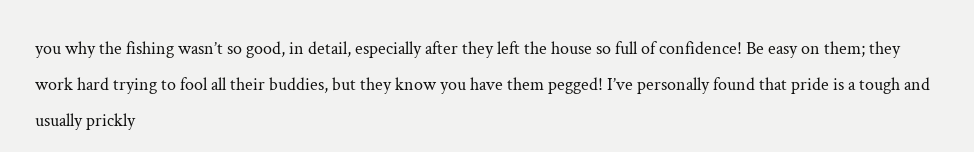you why the fishing wasn’t so good, in detail, especially after they left the house so full of confidence! Be easy on them; they work hard trying to fool all their buddies, but they know you have them pegged! I’ve personally found that pride is a tough and usually prickly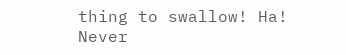thing to swallow! Ha! Never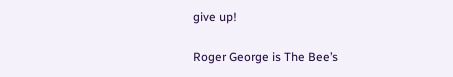give up!

Roger George is The Bee’s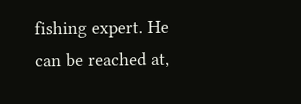fishing expert. He can be reached at,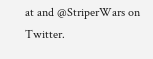at and @StriperWars on Twitter.